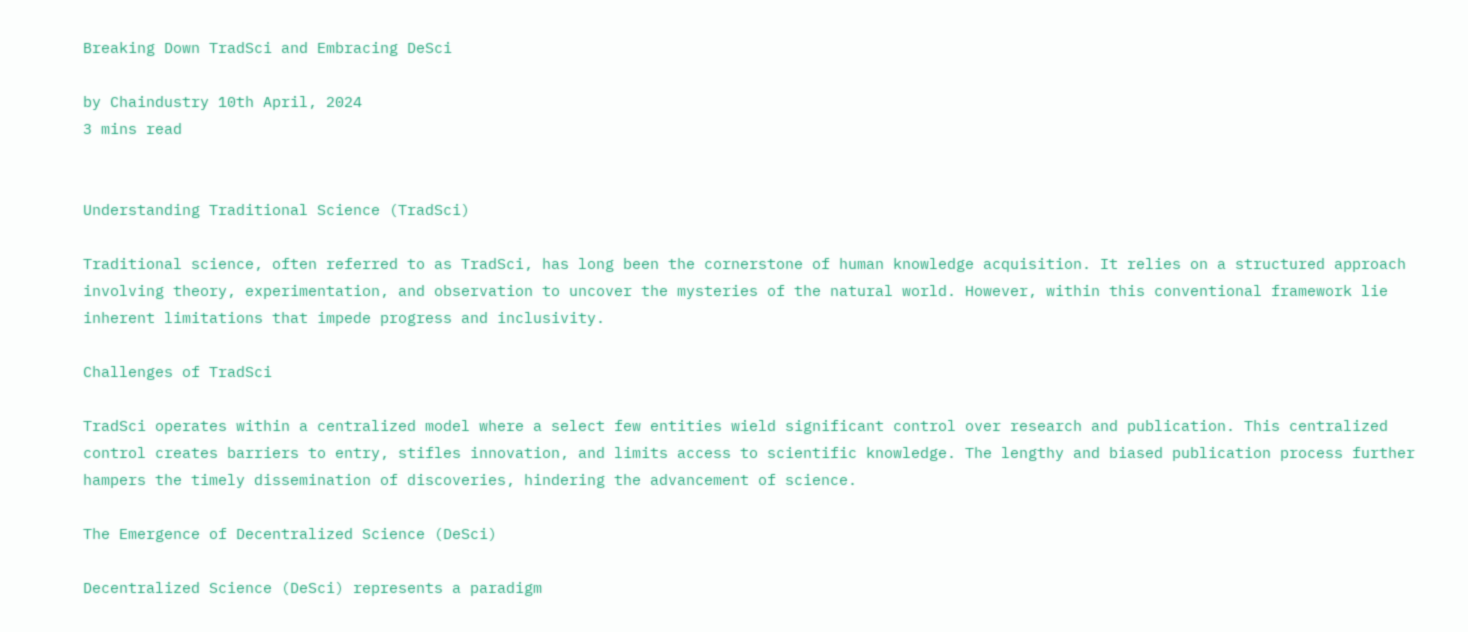Breaking Down TradSci and Embracing DeSci

by Chaindustry 10th April, 2024
3 mins read


Understanding Traditional Science (TradSci)

Traditional science, often referred to as TradSci, has long been the cornerstone of human knowledge acquisition. It relies on a structured approach involving theory, experimentation, and observation to uncover the mysteries of the natural world. However, within this conventional framework lie inherent limitations that impede progress and inclusivity.

Challenges of TradSci

TradSci operates within a centralized model where a select few entities wield significant control over research and publication. This centralized control creates barriers to entry, stifles innovation, and limits access to scientific knowledge. The lengthy and biased publication process further hampers the timely dissemination of discoveries, hindering the advancement of science.

The Emergence of Decentralized Science (DeSci)

Decentralized Science (DeSci) represents a paradigm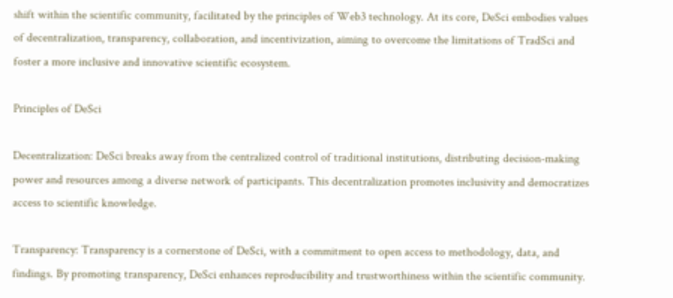shift within the scientific community, facilitated by the principles of Web3 technology. At its core, DeSci embodies values of decentralization, transparency, collaboration, and incentivization, aiming to overcome the limitations of TradSci and foster a more inclusive and innovative scientific ecosystem.

Principles of DeSci

Decentralization: DeSci breaks away from the centralized control of traditional institutions, distributing decision-making power and resources among a diverse network of participants. This decentralization promotes inclusivity and democratizes access to scientific knowledge.

Transparency: Transparency is a cornerstone of DeSci, with a commitment to open access to methodology, data, and findings. By promoting transparency, DeSci enhances reproducibility and trustworthiness within the scientific community.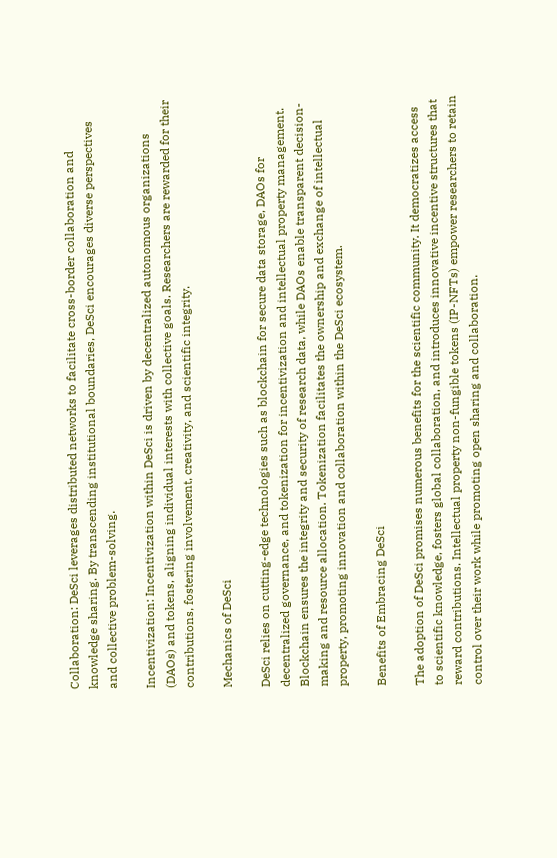Collaboration: DeSci leverages distributed networks to facilitate cross-border collaboration and knowledge sharing. By transcending institutional boundaries, DeSci encourages diverse perspectives and collective problem-solving.

Incentivization: Incentivization within DeSci is driven by decentralized autonomous organizations (DAOs) and tokens, aligning individual interests with collective goals. Researchers are rewarded for their contributions, fostering involvement, creativity, and scientific integrity.

Mechanics of DeSci

DeSci relies on cutting-edge technologies such as blockchain for secure data storage, DAOs for decentralized governance, and tokenization for incentivization and intellectual property management. Blockchain ensures the integrity and security of research data, while DAOs enable transparent decision-making and resource allocation. Tokenization facilitates the ownership and exchange of intellectual property, promoting innovation and collaboration within the DeSci ecosystem.

Benefits of Embracing DeSci

The adoption of DeSci promises numerous benefits for the scientific community. It democratizes access to scientific knowledge, fosters global collaboration, and introduces innovative incentive structures that reward contributions. Intellectual property non-fungible tokens (IP-NFTs) empower researchers to retain control over their work while promoting open sharing and collaboration.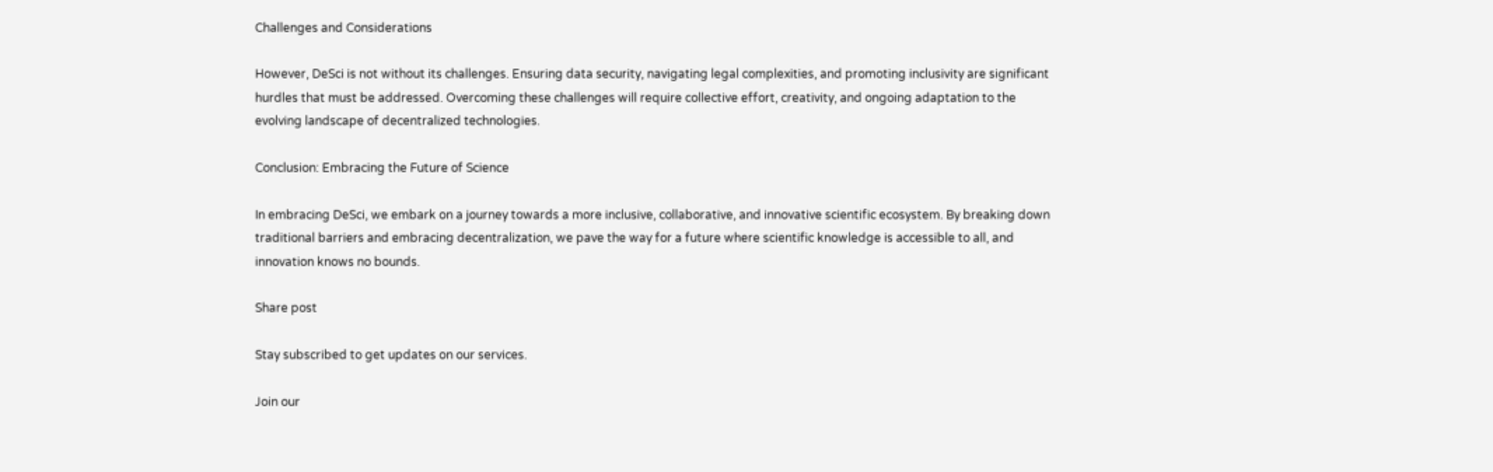Challenges and Considerations

However, DeSci is not without its challenges. Ensuring data security, navigating legal complexities, and promoting inclusivity are significant hurdles that must be addressed. Overcoming these challenges will require collective effort, creativity, and ongoing adaptation to the evolving landscape of decentralized technologies.

Conclusion: Embracing the Future of Science

In embracing DeSci, we embark on a journey towards a more inclusive, collaborative, and innovative scientific ecosystem. By breaking down traditional barriers and embracing decentralization, we pave the way for a future where scientific knowledge is accessible to all, and innovation knows no bounds.

Share post

Stay subscribed to get updates on our services.

Join our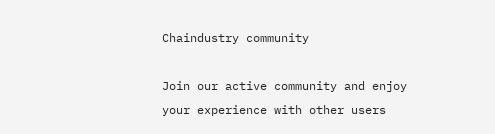Chaindustry community

Join our active community and enjoy your experience with other users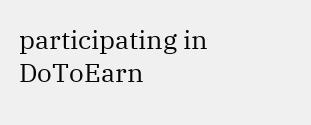participating in DoToEarn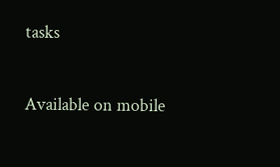tasks

Available on mobile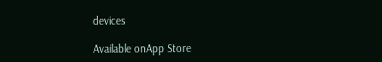devices

Available onApp Store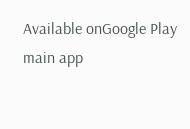Available onGoogle Play
main app